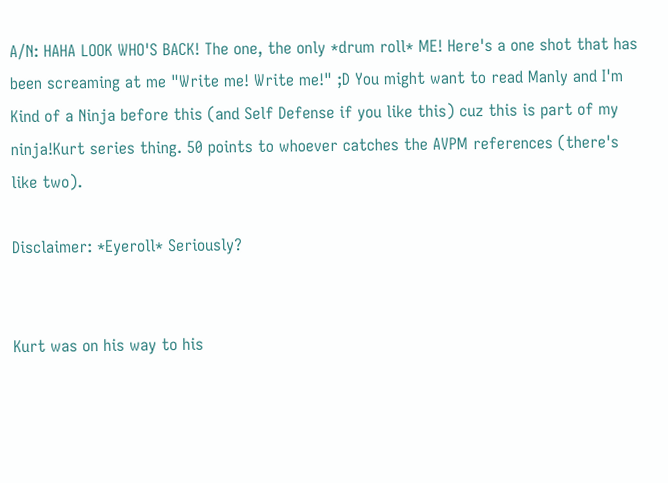A/N: HAHA LOOK WHO'S BACK! The one, the only *drum roll* ME! Here's a one shot that has been screaming at me "Write me! Write me!" ;D You might want to read Manly and I'm Kind of a Ninja before this (and Self Defense if you like this) cuz this is part of my ninja!Kurt series thing. 50 points to whoever catches the AVPM references (there's like two).

Disclaimer: *Eyeroll* Seriously?


Kurt was on his way to his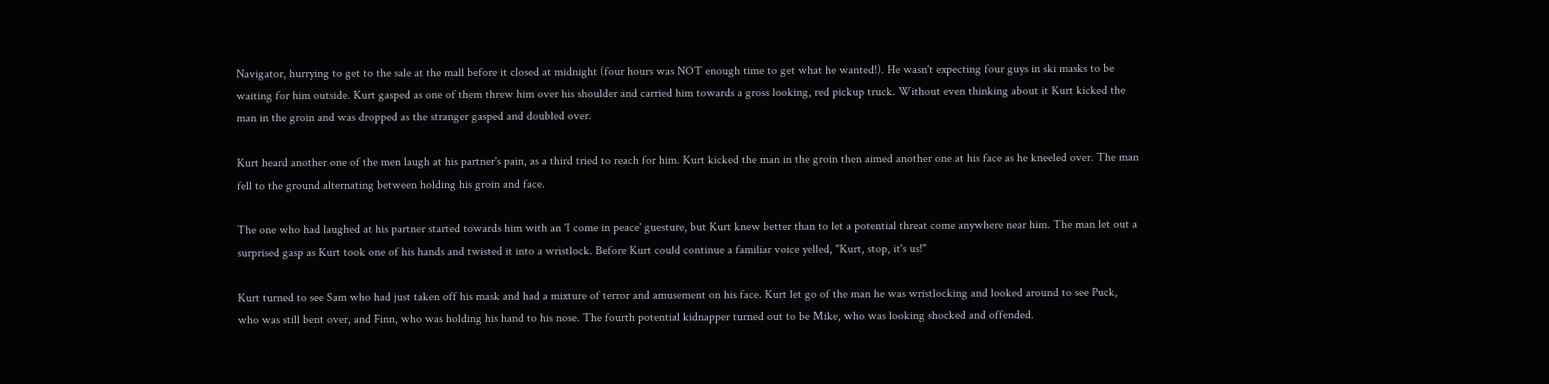Navigator, hurrying to get to the sale at the mall before it closed at midnight (four hours was NOT enough time to get what he wanted!). He wasn't expecting four guys in ski masks to be waiting for him outside. Kurt gasped as one of them threw him over his shoulder and carried him towards a gross looking, red pickup truck. Without even thinking about it Kurt kicked the man in the groin and was dropped as the stranger gasped and doubled over.

Kurt heard another one of the men laugh at his partner's pain, as a third tried to reach for him. Kurt kicked the man in the groin then aimed another one at his face as he kneeled over. The man fell to the ground alternating between holding his groin and face.

The one who had laughed at his partner started towards him with an 'I come in peace' guesture, but Kurt knew better than to let a potential threat come anywhere near him. The man let out a surprised gasp as Kurt took one of his hands and twisted it into a wristlock. Before Kurt could continue a familiar voice yelled, "Kurt, stop, it's us!"

Kurt turned to see Sam who had just taken off his mask and had a mixture of terror and amusement on his face. Kurt let go of the man he was wristlocking and looked around to see Puck, who was still bent over, and Finn, who was holding his hand to his nose. The fourth potential kidnapper turned out to be Mike, who was looking shocked and offended.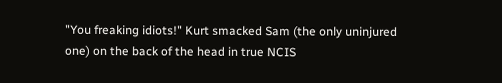"You freaking idiots!" Kurt smacked Sam (the only uninjured one) on the back of the head in true NCIS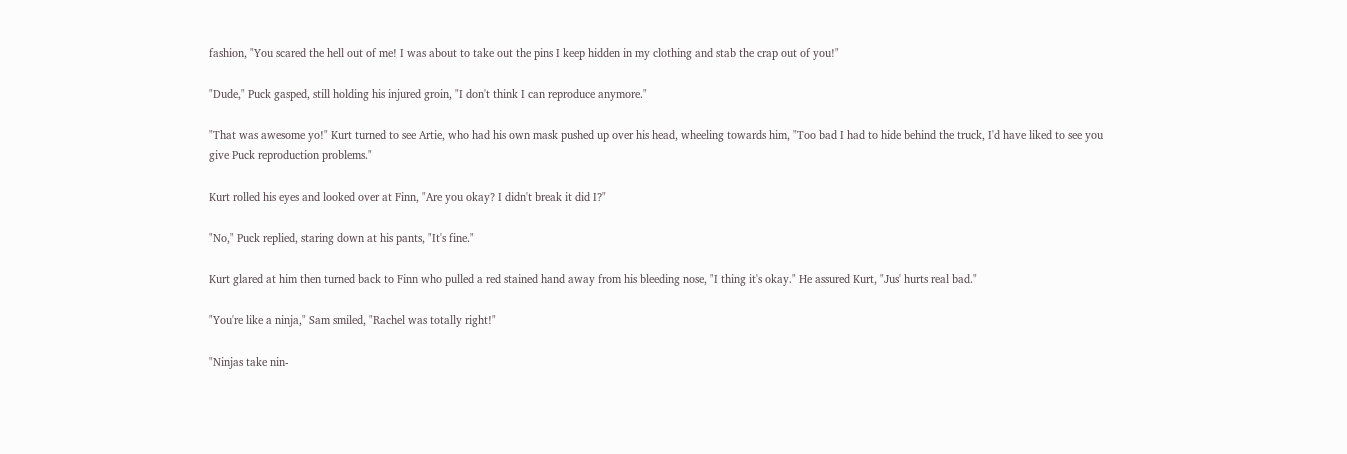fashion, "You scared the hell out of me! I was about to take out the pins I keep hidden in my clothing and stab the crap out of you!"

"Dude," Puck gasped, still holding his injured groin, "I don't think I can reproduce anymore."

"That was awesome yo!" Kurt turned to see Artie, who had his own mask pushed up over his head, wheeling towards him, "Too bad I had to hide behind the truck, I'd have liked to see you give Puck reproduction problems."

Kurt rolled his eyes and looked over at Finn, "Are you okay? I didn't break it did I?"

"No," Puck replied, staring down at his pants, "It's fine."

Kurt glared at him then turned back to Finn who pulled a red stained hand away from his bleeding nose, "I thing it's okay." He assured Kurt, "Jus' hurts real bad."

"You're like a ninja," Sam smiled, "Rachel was totally right!"

"Ninjas take nin-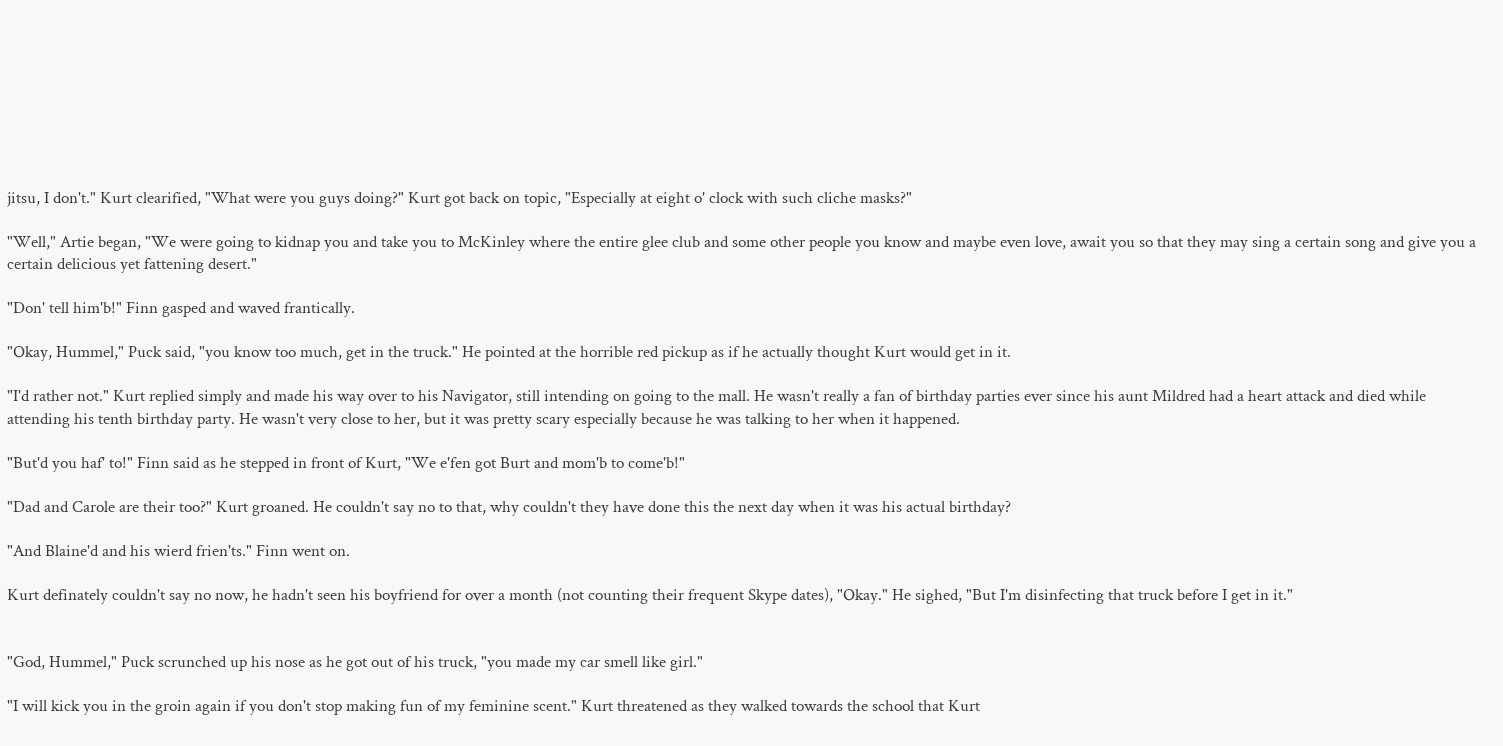jitsu, I don't." Kurt clearified, "What were you guys doing?" Kurt got back on topic, "Especially at eight o' clock with such cliche masks?"

"Well," Artie began, "We were going to kidnap you and take you to McKinley where the entire glee club and some other people you know and maybe even love, await you so that they may sing a certain song and give you a certain delicious yet fattening desert."

"Don' tell him'b!" Finn gasped and waved frantically.

"Okay, Hummel," Puck said, "you know too much, get in the truck." He pointed at the horrible red pickup as if he actually thought Kurt would get in it.

"I'd rather not." Kurt replied simply and made his way over to his Navigator, still intending on going to the mall. He wasn't really a fan of birthday parties ever since his aunt Mildred had a heart attack and died while attending his tenth birthday party. He wasn't very close to her, but it was pretty scary especially because he was talking to her when it happened.

"But'd you haf' to!" Finn said as he stepped in front of Kurt, "We e'fen got Burt and mom'b to come'b!"

"Dad and Carole are their too?" Kurt groaned. He couldn't say no to that, why couldn't they have done this the next day when it was his actual birthday?

"And Blaine'd and his wierd frien'ts." Finn went on.

Kurt definately couldn't say no now, he hadn't seen his boyfriend for over a month (not counting their frequent Skype dates), "Okay." He sighed, "But I'm disinfecting that truck before I get in it."


"God, Hummel," Puck scrunched up his nose as he got out of his truck, "you made my car smell like girl."

"I will kick you in the groin again if you don't stop making fun of my feminine scent." Kurt threatened as they walked towards the school that Kurt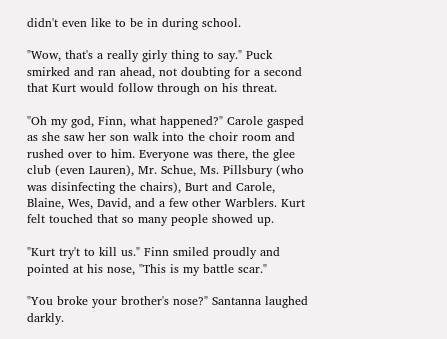didn't even like to be in during school.

"Wow, that's a really girly thing to say." Puck smirked and ran ahead, not doubting for a second that Kurt would follow through on his threat.

"Oh my god, Finn, what happened?" Carole gasped as she saw her son walk into the choir room and rushed over to him. Everyone was there, the glee club (even Lauren), Mr. Schue, Ms. Pillsbury (who was disinfecting the chairs), Burt and Carole, Blaine, Wes, David, and a few other Warblers. Kurt felt touched that so many people showed up.

"Kurt try't to kill us." Finn smiled proudly and pointed at his nose, "This is my battle scar."

"You broke your brother's nose?" Santanna laughed darkly.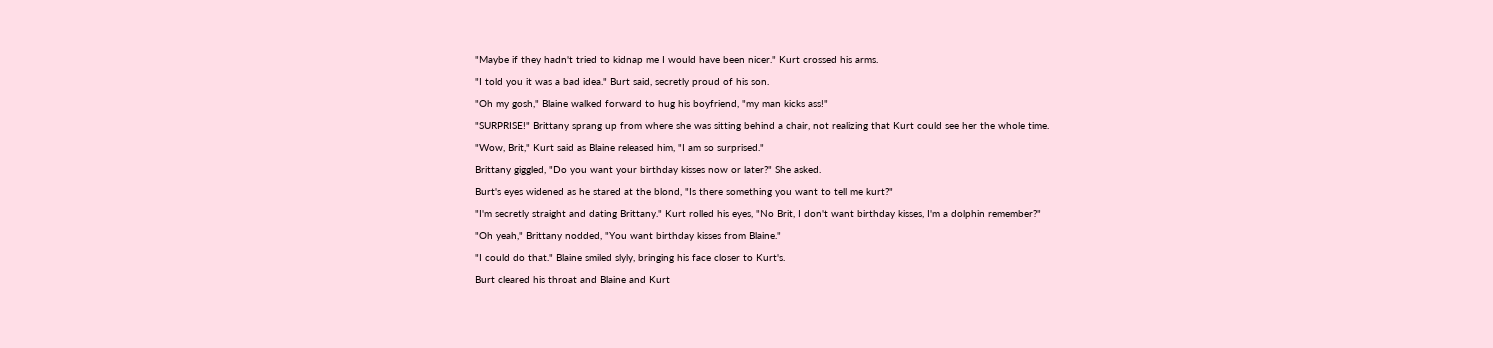"Maybe if they hadn't tried to kidnap me I would have been nicer." Kurt crossed his arms.

"I told you it was a bad idea." Burt said, secretly proud of his son.

"Oh my gosh," Blaine walked forward to hug his boyfriend, "my man kicks ass!"

"SURPRISE!" Brittany sprang up from where she was sitting behind a chair, not realizing that Kurt could see her the whole time.

"Wow, Brit," Kurt said as Blaine released him, "I am so surprised."

Brittany giggled, "Do you want your birthday kisses now or later?" She asked.

Burt's eyes widened as he stared at the blond, "Is there something you want to tell me kurt?"

"I'm secretly straight and dating Brittany." Kurt rolled his eyes, "No Brit, I don't want birthday kisses, I'm a dolphin remember?"

"Oh yeah," Brittany nodded, "You want birthday kisses from Blaine."

"I could do that." Blaine smiled slyly, bringing his face closer to Kurt's.

Burt cleared his throat and Blaine and Kurt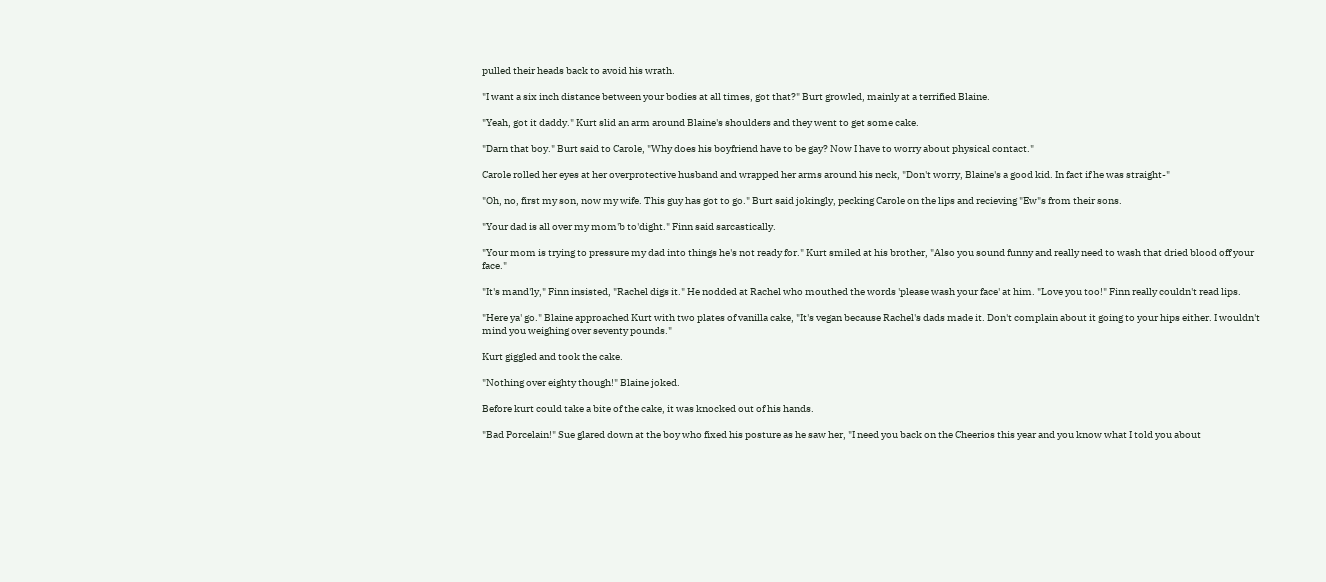pulled their heads back to avoid his wrath.

"I want a six inch distance between your bodies at all times, got that?" Burt growled, mainly at a terrified Blaine.

"Yeah, got it daddy." Kurt slid an arm around Blaine's shoulders and they went to get some cake.

"Darn that boy." Burt said to Carole, "Why does his boyfriend have to be gay? Now I have to worry about physical contact."

Carole rolled her eyes at her overprotective husband and wrapped her arms around his neck, "Don't worry, Blaine's a good kid. In fact if he was straight-"

"Oh, no, first my son, now my wife. This guy has got to go." Burt said jokingly, pecking Carole on the lips and recieving "Ew"s from their sons.

"Your dad is all over my mom'b to'dight." Finn said sarcastically.

"Your mom is trying to pressure my dad into things he's not ready for." Kurt smiled at his brother, "Also you sound funny and really need to wash that dried blood off your face."

"It's mand'ly," Finn insisted, "Rachel digs it." He nodded at Rachel who mouthed the words 'please wash your face' at him. "Love you too!" Finn really couldn't read lips.

"Here ya' go." Blaine approached Kurt with two plates of vanilla cake, "It's vegan because Rachel's dads made it. Don't complain about it going to your hips either. I wouldn't mind you weighing over seventy pounds."

Kurt giggled and took the cake.

"Nothing over eighty though!" Blaine joked.

Before kurt could take a bite of the cake, it was knocked out of his hands.

"Bad Porcelain!" Sue glared down at the boy who fixed his posture as he saw her, "I need you back on the Cheerios this year and you know what I told you about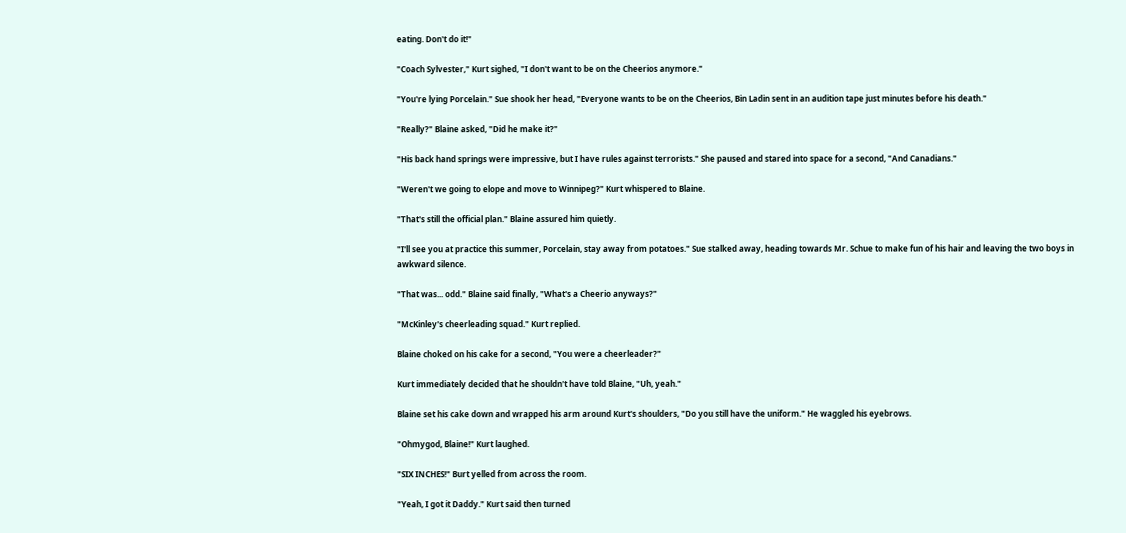eating. Don't do it!"

"Coach Sylvester," Kurt sighed, "I don't want to be on the Cheerios anymore."

"You're lying Porcelain." Sue shook her head, "Everyone wants to be on the Cheerios, Bin Ladin sent in an audition tape just minutes before his death."

"Really?" Blaine asked, "Did he make it?"

"His back hand springs were impressive, but I have rules against terrorists." She paused and stared into space for a second, "And Canadians."

"Weren't we going to elope and move to Winnipeg?" Kurt whispered to Blaine.

"That's still the official plan." Blaine assured him quietly.

"I'll see you at practice this summer, Porcelain, stay away from potatoes." Sue stalked away, heading towards Mr. Schue to make fun of his hair and leaving the two boys in awkward silence.

"That was... odd." Blaine said finally, "What's a Cheerio anyways?"

"McKinley's cheerleading squad." Kurt replied.

Blaine choked on his cake for a second, "You were a cheerleader?"

Kurt immediately decided that he shouldn't have told Blaine, "Uh, yeah."

Blaine set his cake down and wrapped his arm around Kurt's shoulders, "Do you still have the uniform." He waggled his eyebrows.

"Ohmygod, Blaine!" Kurt laughed.

"SIX INCHES!" Burt yelled from across the room.

"Yeah, I got it Daddy." Kurt said then turned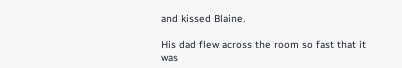and kissed Blaine.

His dad flew across the room so fast that it was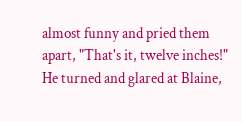almost funny and pried them apart, "That's it, twelve inches!" He turned and glared at Blaine,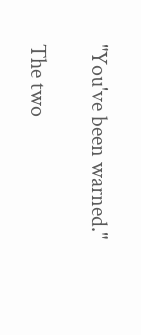"You've been warned."

The two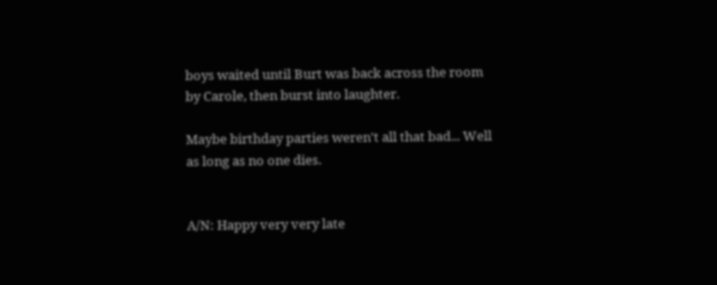boys waited until Burt was back across the room by Carole, then burst into laughter.

Maybe birthday parties weren't all that bad... Well as long as no one dies.


A/N: Happy very very late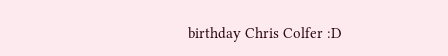birthday Chris Colfer :D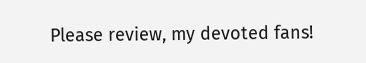Please review, my devoted fans!